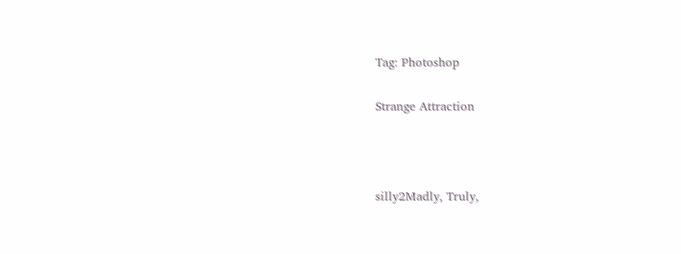Tag: Photoshop

Strange Attraction



silly2Madly, Truly,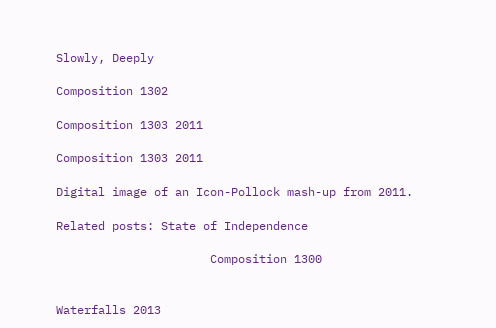Slowly, Deeply

Composition 1302

Composition 1303 2011

Composition 1303 2011

Digital image of an Icon-Pollock mash-up from 2011.

Related posts: State of Independence

                      Composition 1300


Waterfalls 2013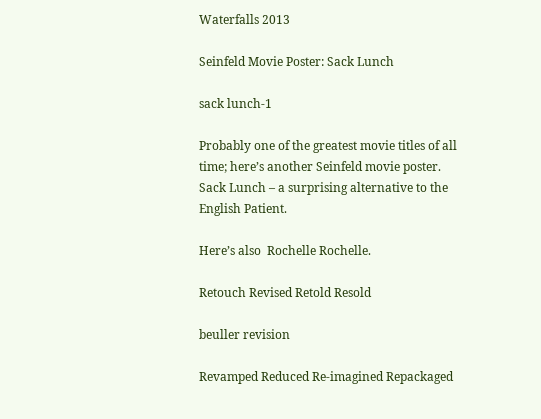Waterfalls 2013

Seinfeld Movie Poster: Sack Lunch

sack lunch-1

Probably one of the greatest movie titles of all time; here’s another Seinfeld movie poster.  Sack Lunch – a surprising alternative to the English Patient.

Here’s also  Rochelle Rochelle.

Retouch Revised Retold Resold

beuller revision

Revamped Reduced Re-imagined Repackaged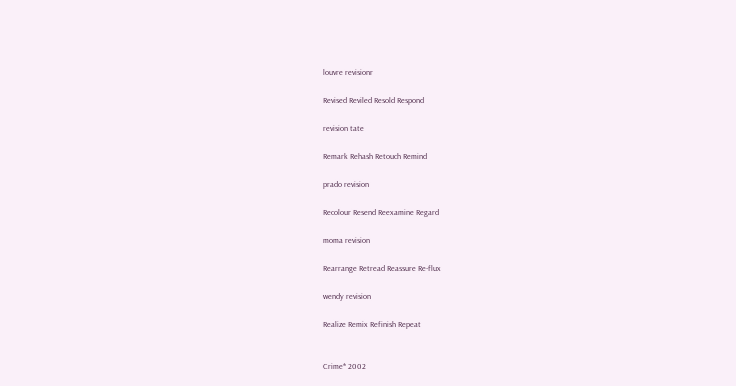louvre revisionr

Revised Reviled Resold Respond

revision tate

Remark Rehash Retouch Remind

prado revision

Recolour Resend Reexamine Regard

moma revision

Rearrange Retread Reassure Re-flux

wendy revision

Realize Remix Refinish Repeat


Crime* 2002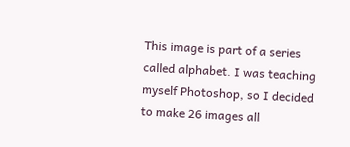This image is part of a series called alphabet. I was teaching myself Photoshop, so I decided to make 26 images all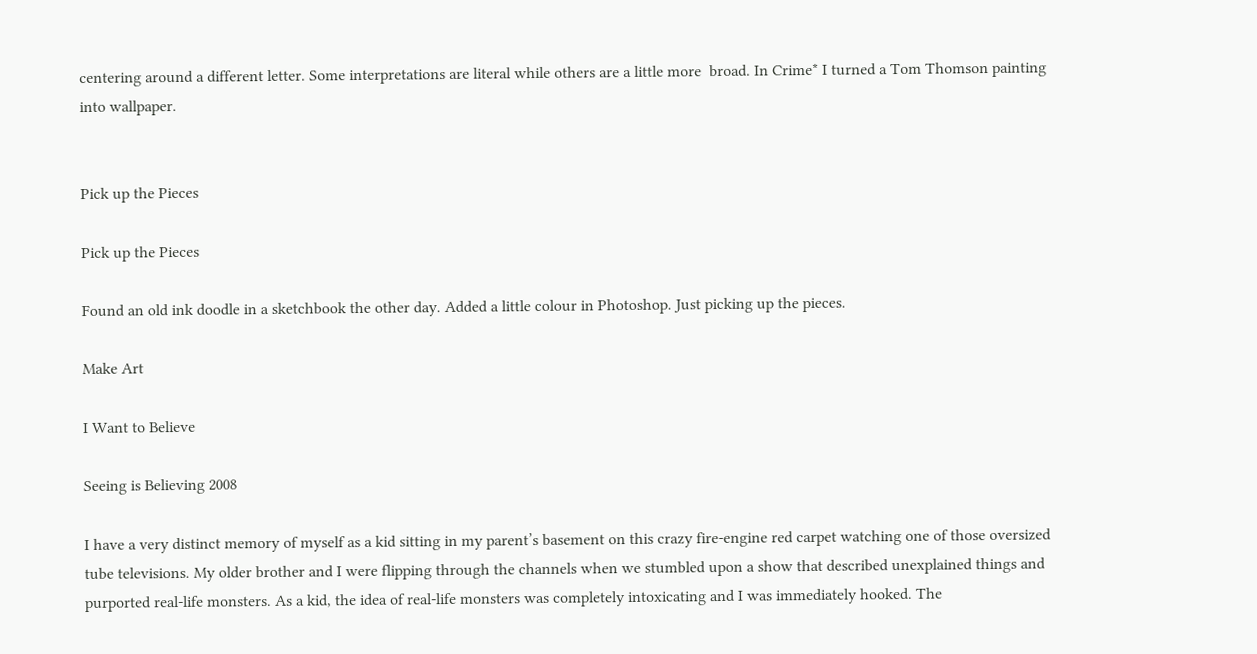centering around a different letter. Some interpretations are literal while others are a little more  broad. In Crime* I turned a Tom Thomson painting into wallpaper.


Pick up the Pieces

Pick up the Pieces

Found an old ink doodle in a sketchbook the other day. Added a little colour in Photoshop. Just picking up the pieces.

Make Art

I Want to Believe

Seeing is Believing 2008

I have a very distinct memory of myself as a kid sitting in my parent’s basement on this crazy fire-engine red carpet watching one of those oversized tube televisions. My older brother and I were flipping through the channels when we stumbled upon a show that described unexplained things and purported real-life monsters. As a kid, the idea of real-life monsters was completely intoxicating and I was immediately hooked. The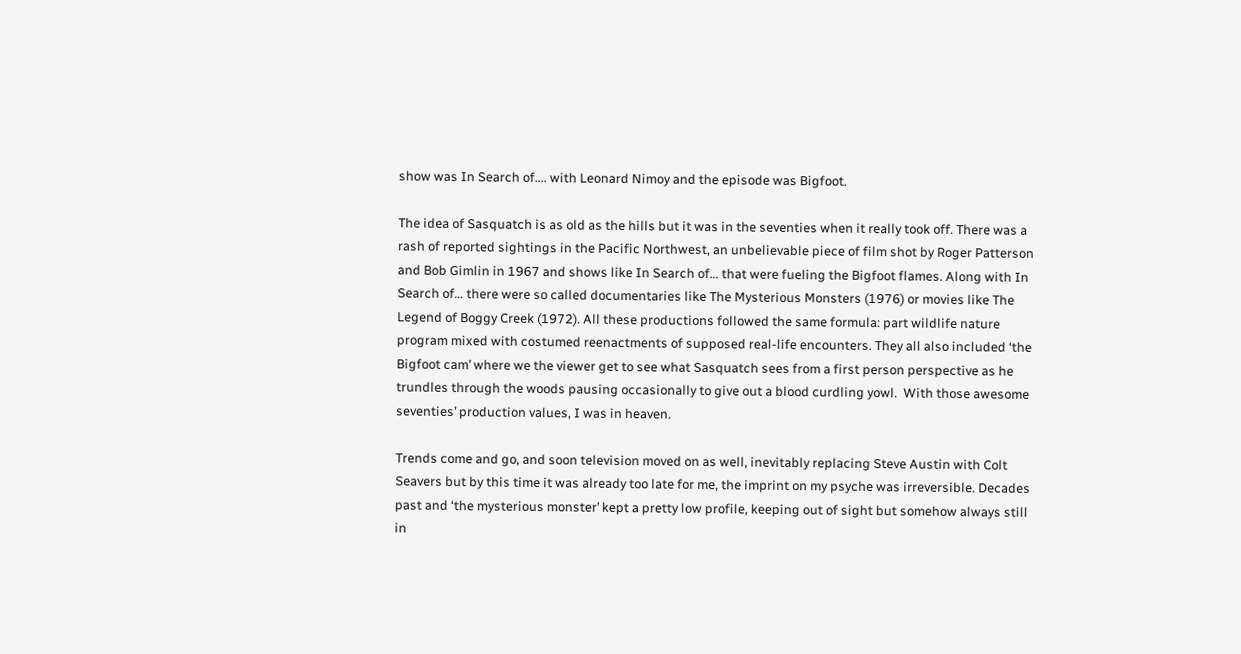show was In Search of…. with Leonard Nimoy and the episode was Bigfoot.

The idea of Sasquatch is as old as the hills but it was in the seventies when it really took off. There was a rash of reported sightings in the Pacific Northwest, an unbelievable piece of film shot by Roger Patterson and Bob Gimlin in 1967 and shows like In Search of… that were fueling the Bigfoot flames. Along with In Search of… there were so called documentaries like The Mysterious Monsters (1976) or movies like The Legend of Boggy Creek (1972). All these productions followed the same formula: part wildlife nature program mixed with costumed reenactments of supposed real-life encounters. They all also included ‘the Bigfoot cam’ where we the viewer get to see what Sasquatch sees from a first person perspective as he trundles through the woods pausing occasionally to give out a blood curdling yowl.  With those awesome seventies’ production values, I was in heaven.

Trends come and go, and soon television moved on as well, inevitably replacing Steve Austin with Colt Seavers but by this time it was already too late for me, the imprint on my psyche was irreversible. Decades past and ‘the mysterious monster’ kept a pretty low profile, keeping out of sight but somehow always still in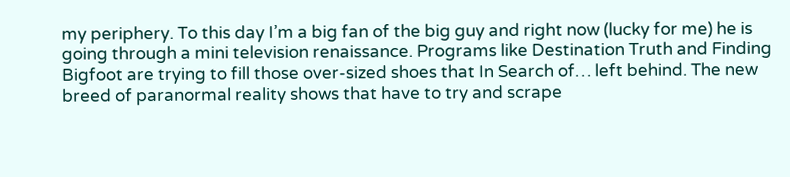my periphery. To this day I’m a big fan of the big guy and right now (lucky for me) he is going through a mini television renaissance. Programs like Destination Truth and Finding Bigfoot are trying to fill those over-sized shoes that In Search of… left behind. The new breed of paranormal reality shows that have to try and scrape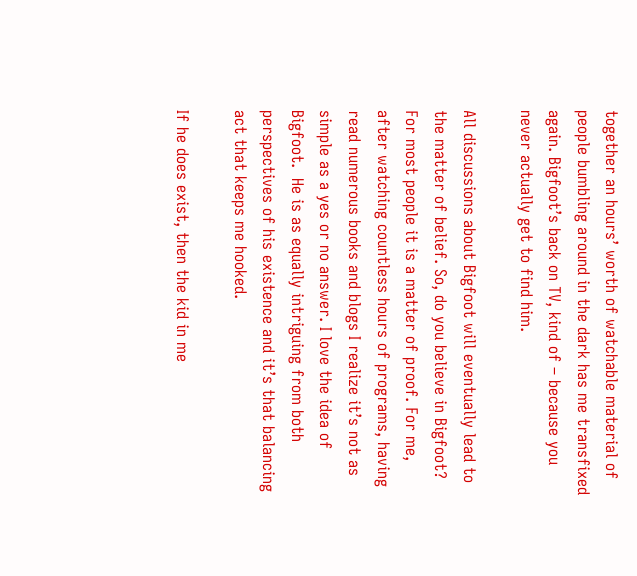together an hours’ worth of watchable material of people bumbling around in the dark has me transfixed again. Bigfoot’s back on TV, kind of – because you never actually get to find him.

All discussions about Bigfoot will eventually lead to the matter of belief. So, do you believe in Bigfoot? For most people it is a matter of proof. For me, after watching countless hours of programs, having read numerous books and blogs I realize it’s not as simple as a yes or no answer. I love the idea of Bigfoot.  He is as equally intriguing from both perspectives of his existence and it’s that balancing act that keeps me hooked.

If he does exist, then the kid in me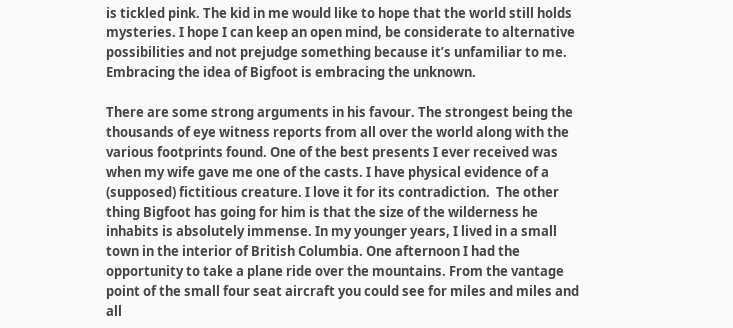is tickled pink. The kid in me would like to hope that the world still holds mysteries. I hope I can keep an open mind, be considerate to alternative possibilities and not prejudge something because it’s unfamiliar to me. Embracing the idea of Bigfoot is embracing the unknown.

There are some strong arguments in his favour. The strongest being the thousands of eye witness reports from all over the world along with the various footprints found. One of the best presents I ever received was when my wife gave me one of the casts. I have physical evidence of a (supposed) fictitious creature. I love it for its contradiction.  The other thing Bigfoot has going for him is that the size of the wilderness he inhabits is absolutely immense. In my younger years, I lived in a small town in the interior of British Columbia. One afternoon I had the opportunity to take a plane ride over the mountains. From the vantage point of the small four seat aircraft you could see for miles and miles and all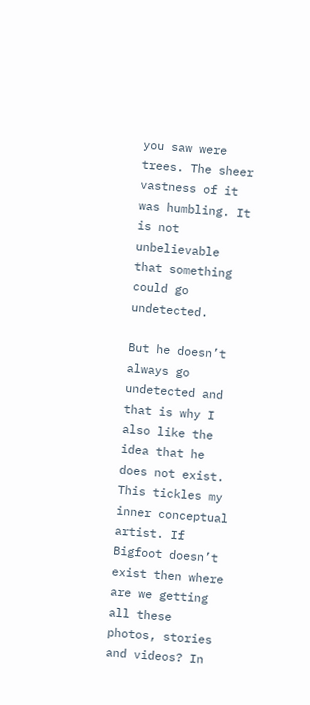you saw were trees. The sheer vastness of it was humbling. It is not unbelievable that something could go undetected.

But he doesn’t always go undetected and that is why I also like the idea that he does not exist. This tickles my inner conceptual artist. If Bigfoot doesn’t exist then where are we getting all these photos, stories and videos? In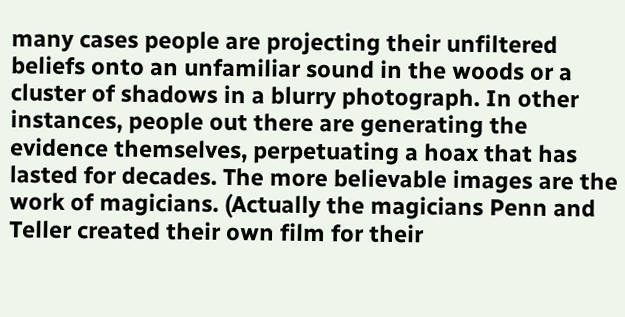many cases people are projecting their unfiltered beliefs onto an unfamiliar sound in the woods or a cluster of shadows in a blurry photograph. In other instances, people out there are generating the evidence themselves, perpetuating a hoax that has lasted for decades. The more believable images are the work of magicians. (Actually the magicians Penn and Teller created their own film for their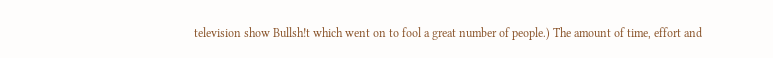television show Bullsh!t which went on to fool a great number of people.) The amount of time, effort and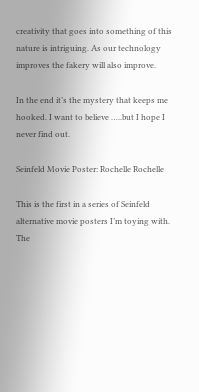creativity that goes into something of this nature is intriguing. As our technology improves the fakery will also improve.

In the end it’s the mystery that keeps me hooked. I want to believe …..but I hope I never find out.

Seinfeld Movie Poster: Rochelle Rochelle

This is the first in a series of Seinfeld alternative movie posters I’m toying with. The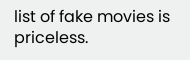list of fake movies is priceless.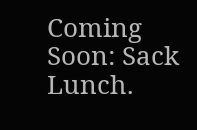Coming Soon: Sack Lunch.